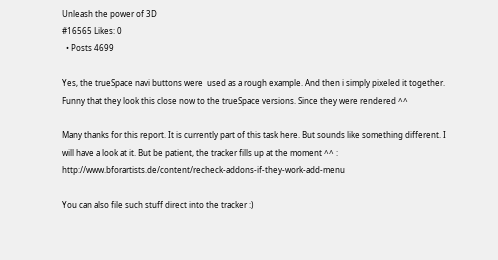Unleash the power of 3D
#16565 Likes: 0
  • Posts 4699

Yes, the trueSpace navi buttons were  used as a rough example. And then i simply pixeled it together. Funny that they look this close now to the trueSpace versions. Since they were rendered ^^

Many thanks for this report. It is currently part of this task here. But sounds like something different. I will have a look at it. But be patient, the tracker fills up at the moment ^^ : http://www.bforartists.de/content/recheck-addons-if-they-work-add-menu

You can also file such stuff direct into the tracker :)